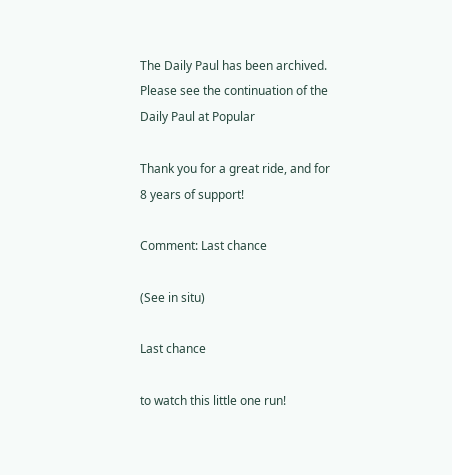The Daily Paul has been archived. Please see the continuation of the Daily Paul at Popular

Thank you for a great ride, and for 8 years of support!

Comment: Last chance

(See in situ)

Last chance

to watch this little one run!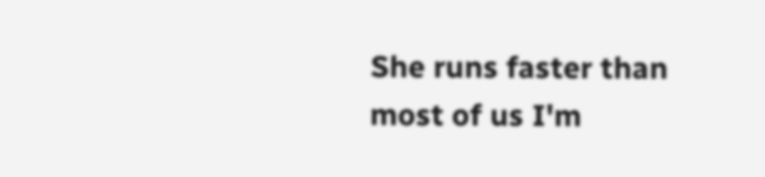She runs faster than most of us I'm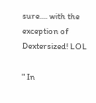sure.... with the exception of Dextersized! LOL

" In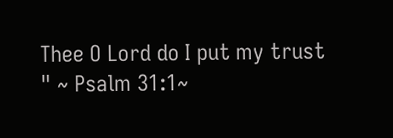Thee O Lord do I put my trust " ~ Psalm 31:1~